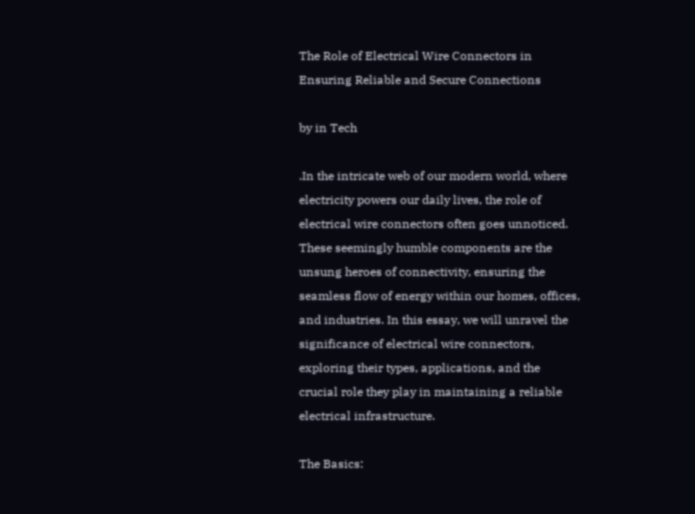The Role of Electrical Wire Connectors in Ensuring Reliable and Secure Connections

by in Tech

.In the intricate web of our modern world, where electricity powers our daily lives, the role of electrical wire connectors often goes unnoticed. These seemingly humble components are the unsung heroes of connectivity, ensuring the seamless flow of energy within our homes, offices, and industries. In this essay, we will unravel the significance of electrical wire connectors, exploring their types, applications, and the crucial role they play in maintaining a reliable electrical infrastructure.

The Basics: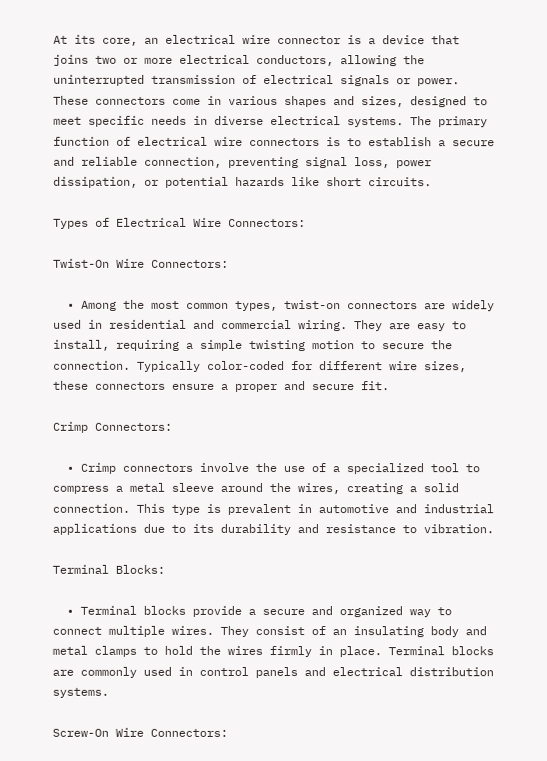At its core, an electrical wire connector is a device that joins two or more electrical conductors, allowing the uninterrupted transmission of electrical signals or power. These connectors come in various shapes and sizes, designed to meet specific needs in diverse electrical systems. The primary function of electrical wire connectors is to establish a secure and reliable connection, preventing signal loss, power dissipation, or potential hazards like short circuits.

Types of Electrical Wire Connectors:

Twist-On Wire Connectors:

  • Among the most common types, twist-on connectors are widely used in residential and commercial wiring. They are easy to install, requiring a simple twisting motion to secure the connection. Typically color-coded for different wire sizes, these connectors ensure a proper and secure fit.

Crimp Connectors:

  • Crimp connectors involve the use of a specialized tool to compress a metal sleeve around the wires, creating a solid connection. This type is prevalent in automotive and industrial applications due to its durability and resistance to vibration.

Terminal Blocks:

  • Terminal blocks provide a secure and organized way to connect multiple wires. They consist of an insulating body and metal clamps to hold the wires firmly in place. Terminal blocks are commonly used in control panels and electrical distribution systems.

Screw-On Wire Connectors: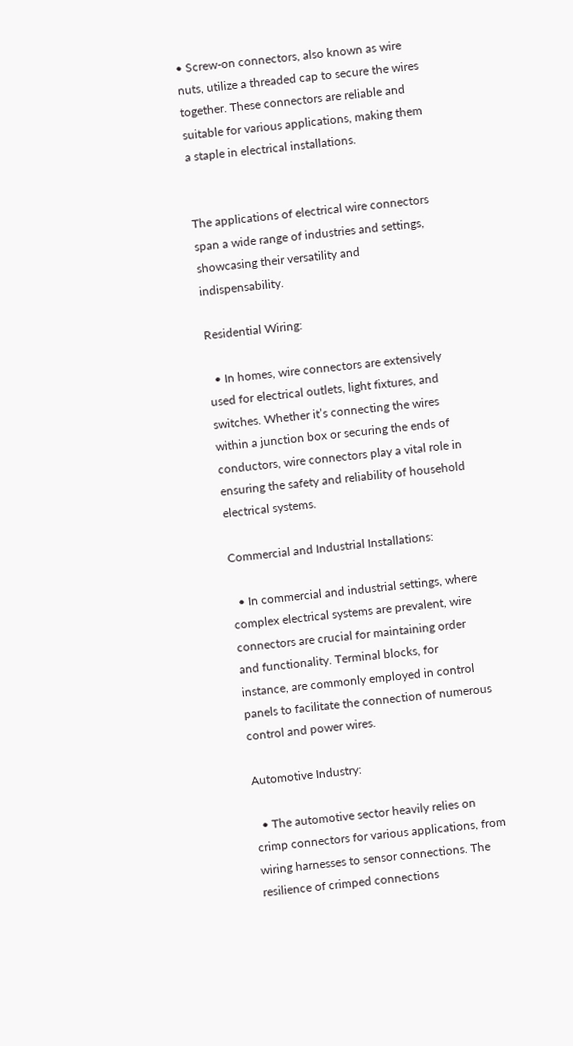• Screw-on connectors, also known as wire nuts, utilize a threaded cap to secure the wires together. These connectors are reliable and suitable for various applications, making them a staple in electrical installations.


The applications of electrical wire connectors span a wide range of industries and settings, showcasing their versatility and indispensability.

Residential Wiring:

  • In homes, wire connectors are extensively used for electrical outlets, light fixtures, and switches. Whether it’s connecting the wires within a junction box or securing the ends of conductors, wire connectors play a vital role in ensuring the safety and reliability of household electrical systems.

Commercial and Industrial Installations:

  • In commercial and industrial settings, where complex electrical systems are prevalent, wire connectors are crucial for maintaining order and functionality. Terminal blocks, for instance, are commonly employed in control panels to facilitate the connection of numerous control and power wires.

Automotive Industry:

  • The automotive sector heavily relies on crimp connectors for various applications, from wiring harnesses to sensor connections. The resilience of crimped connections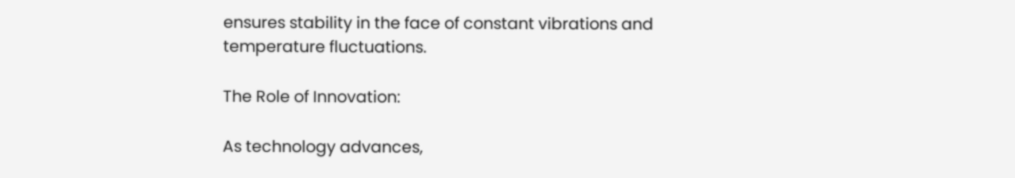ensures stability in the face of constant vibrations and temperature fluctuations.

The Role of Innovation:

As technology advances,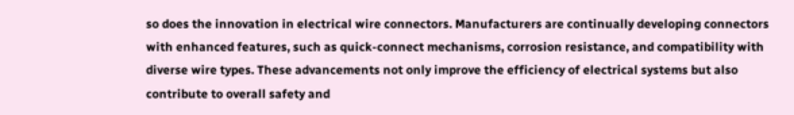so does the innovation in electrical wire connectors. Manufacturers are continually developing connectors with enhanced features, such as quick-connect mechanisms, corrosion resistance, and compatibility with diverse wire types. These advancements not only improve the efficiency of electrical systems but also contribute to overall safety and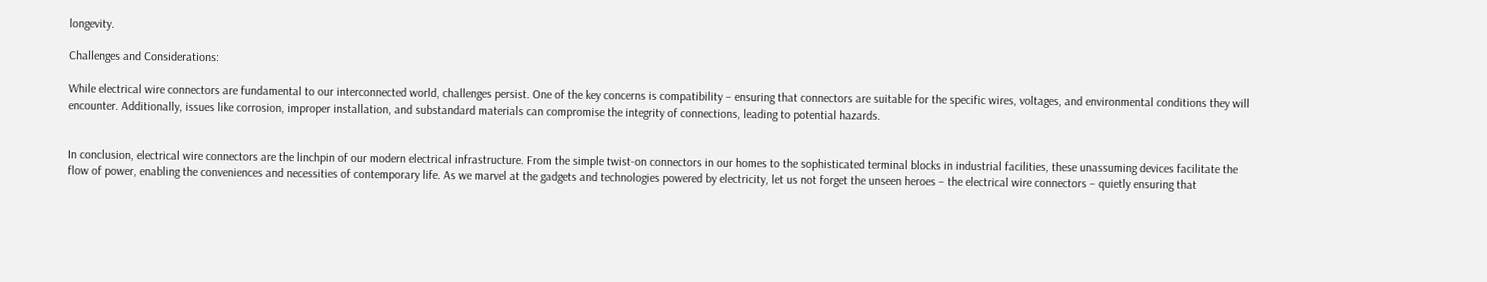longevity.

Challenges and Considerations:

While electrical wire connectors are fundamental to our interconnected world, challenges persist. One of the key concerns is compatibility – ensuring that connectors are suitable for the specific wires, voltages, and environmental conditions they will encounter. Additionally, issues like corrosion, improper installation, and substandard materials can compromise the integrity of connections, leading to potential hazards.


In conclusion, electrical wire connectors are the linchpin of our modern electrical infrastructure. From the simple twist-on connectors in our homes to the sophisticated terminal blocks in industrial facilities, these unassuming devices facilitate the flow of power, enabling the conveniences and necessities of contemporary life. As we marvel at the gadgets and technologies powered by electricity, let us not forget the unseen heroes – the electrical wire connectors – quietly ensuring that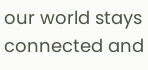our world stays connected and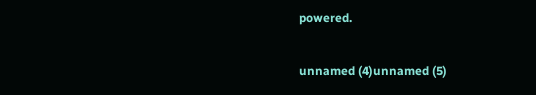powered.

unnamed (4)unnamed (5)